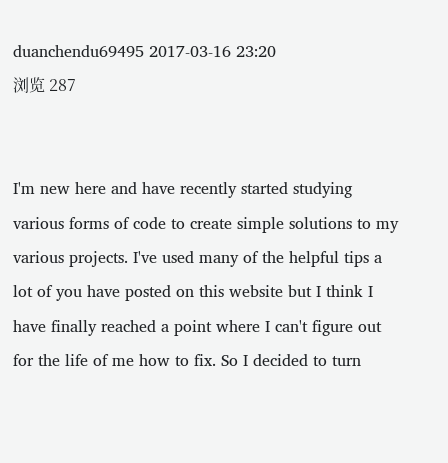duanchendu69495 2017-03-16 23:20
浏览 287


I'm new here and have recently started studying various forms of code to create simple solutions to my various projects. I've used many of the helpful tips a lot of you have posted on this website but I think I have finally reached a point where I can't figure out for the life of me how to fix. So I decided to turn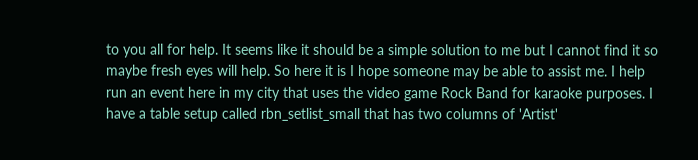to you all for help. It seems like it should be a simple solution to me but I cannot find it so maybe fresh eyes will help. So here it is I hope someone may be able to assist me. I help run an event here in my city that uses the video game Rock Band for karaoke purposes. I have a table setup called rbn_setlist_small that has two columns of 'Artist'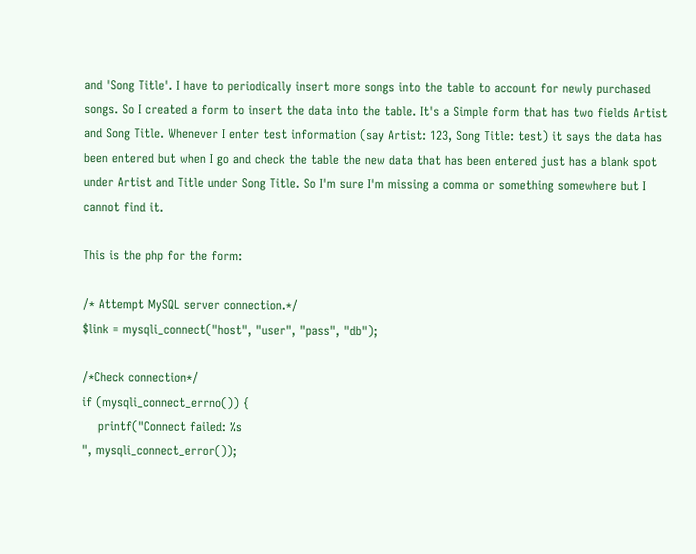and 'Song Title'. I have to periodically insert more songs into the table to account for newly purchased songs. So I created a form to insert the data into the table. It's a Simple form that has two fields Artist and Song Title. Whenever I enter test information (say Artist: 123, Song Title: test) it says the data has been entered but when I go and check the table the new data that has been entered just has a blank spot under Artist and Title under Song Title. So I'm sure I'm missing a comma or something somewhere but I cannot find it.

This is the php for the form:

/* Attempt MySQL server connection.*/
$link = mysqli_connect("host", "user", "pass", "db");

/*Check connection*/
if (mysqli_connect_errno()) {
    printf("Connect failed: %s
", mysqli_connect_error());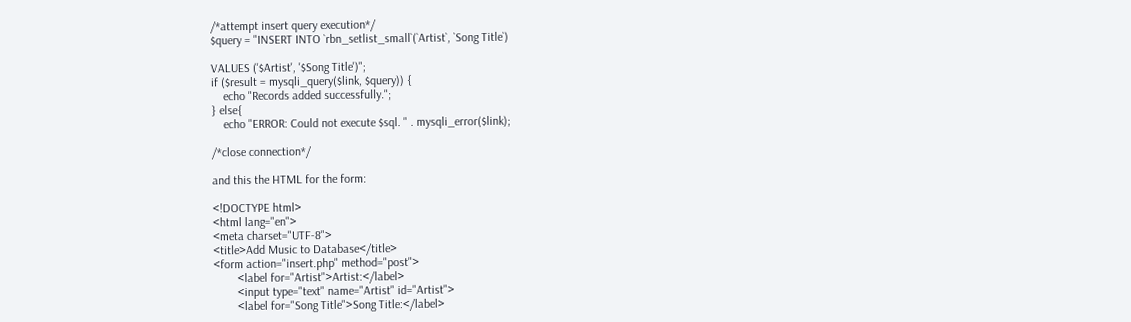/*attempt insert query execution*/
$query = "INSERT INTO `rbn_setlist_small`(`Artist`, `Song Title`)

VALUES ('$Artist', '$Song Title')";
if ($result = mysqli_query($link, $query)) {
    echo "Records added successfully.";
} else{
    echo "ERROR: Could not execute $sql. " . mysqli_error($link);

/*close connection*/

and this the HTML for the form:

<!DOCTYPE html>
<html lang="en">
<meta charset="UTF-8">
<title>Add Music to Database</title>
<form action="insert.php" method="post">
        <label for="Artist">Artist:</label>
        <input type="text" name="Artist" id="Artist">
        <label for="Song Title">Song Title:</label>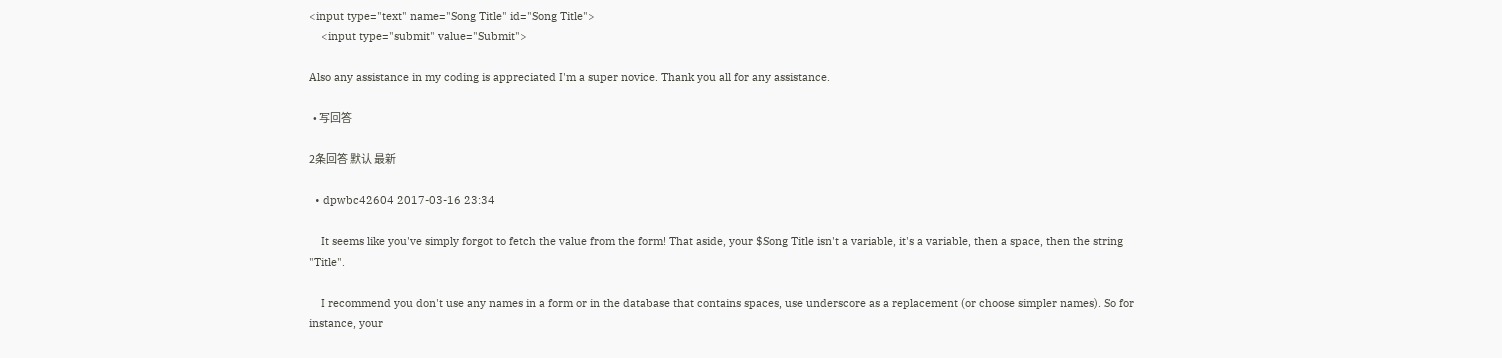<input type="text" name="Song Title" id="Song Title">
    <input type="submit" value="Submit">

Also any assistance in my coding is appreciated I'm a super novice. Thank you all for any assistance.

  • 写回答

2条回答 默认 最新

  • dpwbc42604 2017-03-16 23:34

    It seems like you've simply forgot to fetch the value from the form! That aside, your $Song Title isn't a variable, it's a variable, then a space, then the string "Title".

    I recommend you don't use any names in a form or in the database that contains spaces, use underscore as a replacement (or choose simpler names). So for instance, your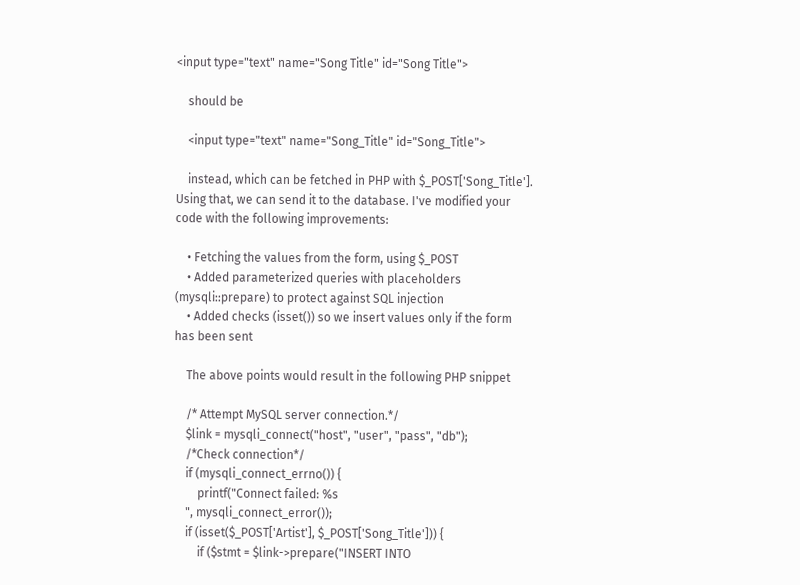<input type="text" name="Song Title" id="Song Title">

    should be

    <input type="text" name="Song_Title" id="Song_Title">

    instead, which can be fetched in PHP with $_POST['Song_Title']. Using that, we can send it to the database. I've modified your code with the following improvements:

    • Fetching the values from the form, using $_POST
    • Added parameterized queries with placeholders (mysqli::prepare) to protect against SQL injection
    • Added checks (isset()) so we insert values only if the form has been sent

    The above points would result in the following PHP snippet

    /* Attempt MySQL server connection.*/
    $link = mysqli_connect("host", "user", "pass", "db");
    /*Check connection*/
    if (mysqli_connect_errno()) {
        printf("Connect failed: %s
    ", mysqli_connect_error());
    if (isset($_POST['Artist'], $_POST['Song_Title'])) {
        if ($stmt = $link->prepare("INSERT INTO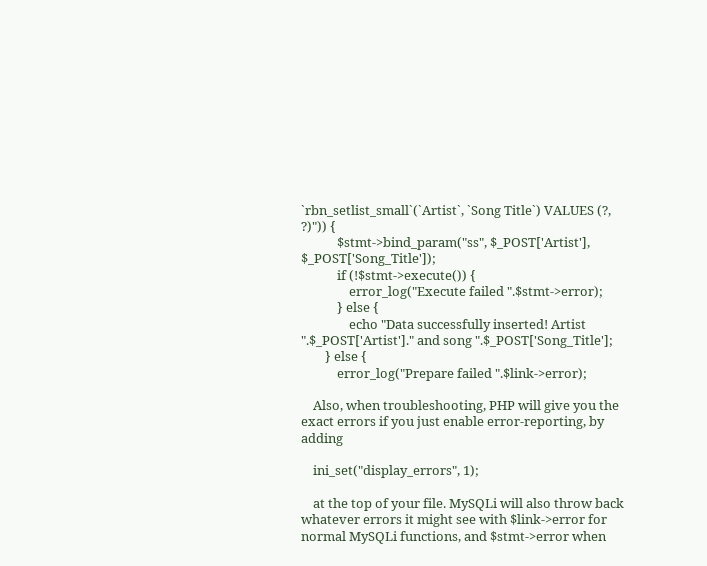`rbn_setlist_small`(`Artist`, `Song Title`) VALUES (?, ?)")) {
            $stmt->bind_param("ss", $_POST['Artist'], $_POST['Song_Title']);
            if (!$stmt->execute()) {
                error_log("Execute failed ".$stmt->error);
            } else {
                echo "Data successfully inserted! Artist ".$_POST['Artist']." and song ".$_POST['Song_Title'];
        } else {
            error_log("Prepare failed ".$link->error);

    Also, when troubleshooting, PHP will give you the exact errors if you just enable error-reporting, by adding

    ini_set("display_errors", 1);

    at the top of your file. MySQLi will also throw back whatever errors it might see with $link->error for normal MySQLi functions, and $stmt->error when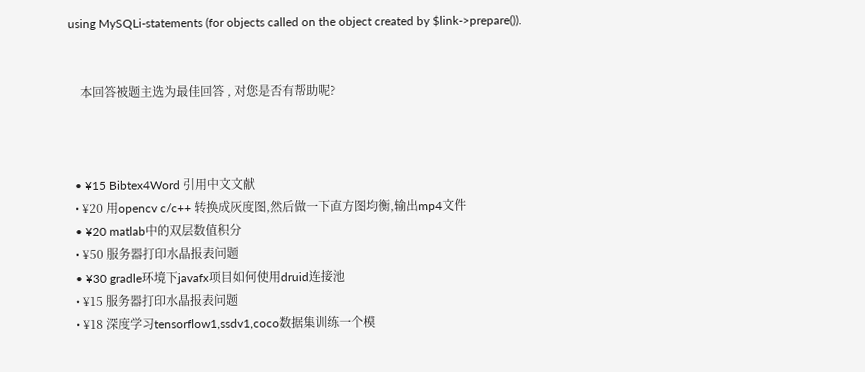using MySQLi-statements (for objects called on the object created by $link->prepare()).


    本回答被题主选为最佳回答 , 对您是否有帮助呢?



  • ¥15 Bibtex4Word 引用中文文献
  • ¥20 用opencv c/c++ 转换成灰度图,然后做一下直方图均衡,输出mp4文件
  • ¥20 matlab中的双层数值积分
  • ¥50 服务器打印水晶报表问题
  • ¥30 gradle环境下javafx项目如何使用druid连接池
  • ¥15 服务器打印水晶报表问题
  • ¥18 深度学习tensorflow1,ssdv1,coco数据集训练一个模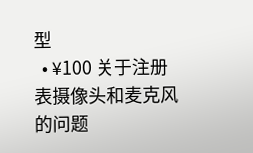型
  • ¥100 关于注册表摄像头和麦克风的问题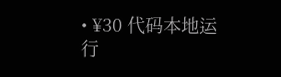• ¥30 代码本地运行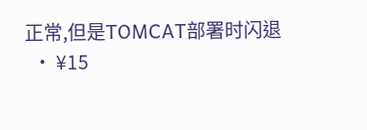正常,但是TOMCAT部署时闪退
  • ¥15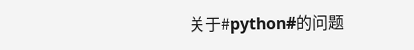关于#python#的问题